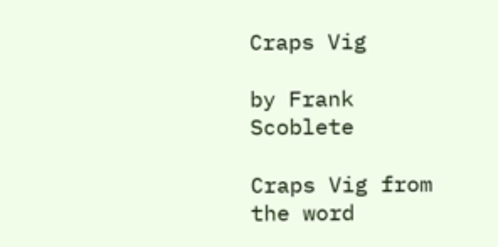Craps Vig

by Frank Scoblete

Craps Vig from the word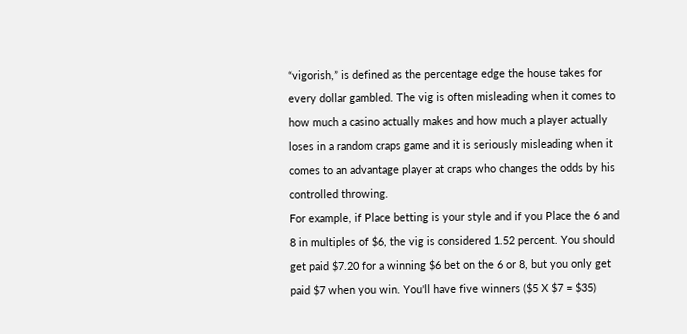“vigorish,” is defined as the percentage edge the house takes for every dollar gambled. The vig is often misleading when it comes to how much a casino actually makes and how much a player actually loses in a random craps game and it is seriously misleading when it comes to an advantage player at craps who changes the odds by his controlled throwing.
For example, if Place betting is your style and if you Place the 6 and 8 in multiples of $6, the vig is considered 1.52 percent. You should get paid $7.20 for a winning $6 bet on the 6 or 8, but you only get paid $7 when you win. You'll have five winners ($5 X $7 = $35)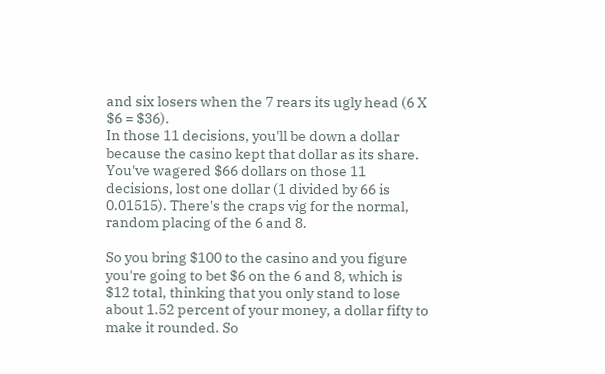and six losers when the 7 rears its ugly head (6 X $6 = $36).
In those 11 decisions, you'll be down a dollar because the casino kept that dollar as its share. You've wagered $66 dollars on those 11 decisions, lost one dollar (1 divided by 66 is 0.01515). There's the craps vig for the normal, random placing of the 6 and 8.

So you bring $100 to the casino and you figure you're going to bet $6 on the 6 and 8, which is $12 total, thinking that you only stand to lose about 1.52 percent of your money, a dollar fifty to make it rounded. So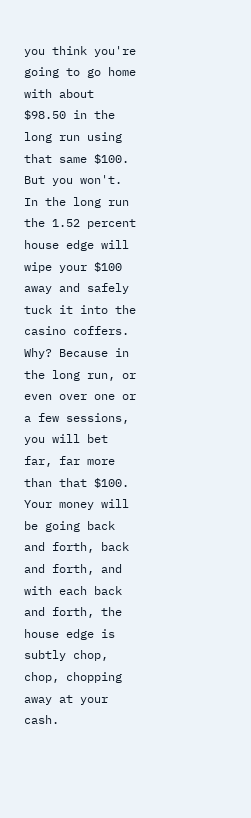you think you're going to go home with about $98.50 in the long run using that same $100. But you won't.
In the long run the 1.52 percent house edge will wipe your $100 away and safely tuck it into the casino coffers. Why? Because in the long run, or even over one or a few sessions, you will bet far, far more than that $100.
Your money will be going back and forth, back and forth, and with each back and forth, the house edge is subtly chop, chop, chopping away at your cash.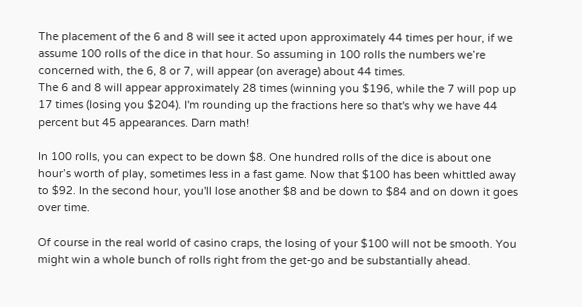The placement of the 6 and 8 will see it acted upon approximately 44 times per hour, if we assume 100 rolls of the dice in that hour. So assuming in 100 rolls the numbers we’re concerned with, the 6, 8 or 7, will appear (on average) about 44 times.
The 6 and 8 will appear approximately 28 times (winning you $196, while the 7 will pop up 17 times (losing you $204). I'm rounding up the fractions here so that's why we have 44 percent but 45 appearances. Darn math!

In 100 rolls, you can expect to be down $8. One hundred rolls of the dice is about one hour’s worth of play, sometimes less in a fast game. Now that $100 has been whittled away to $92. In the second hour, you'll lose another $8 and be down to $84 and on down it goes over time.

Of course in the real world of casino craps, the losing of your $100 will not be smooth. You might win a whole bunch of rolls right from the get-go and be substantially ahead.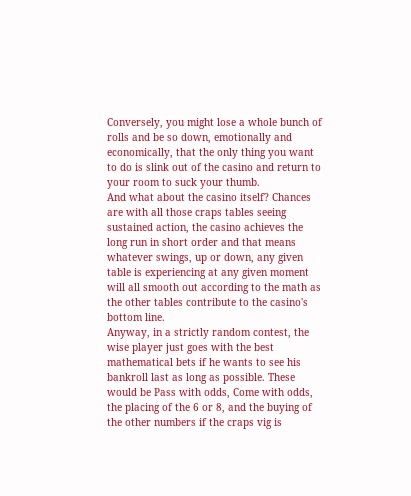Conversely, you might lose a whole bunch of rolls and be so down, emotionally and economically, that the only thing you want to do is slink out of the casino and return to your room to suck your thumb.
And what about the casino itself? Chances are with all those craps tables seeing sustained action, the casino achieves the long run in short order and that means whatever swings, up or down, any given table is experiencing at any given moment will all smooth out according to the math as the other tables contribute to the casino's bottom line.
Anyway, in a strictly random contest, the wise player just goes with the best mathematical bets if he wants to see his bankroll last as long as possible. These would be Pass with odds, Come with odds, the placing of the 6 or 8, and the buying of the other numbers if the craps vig is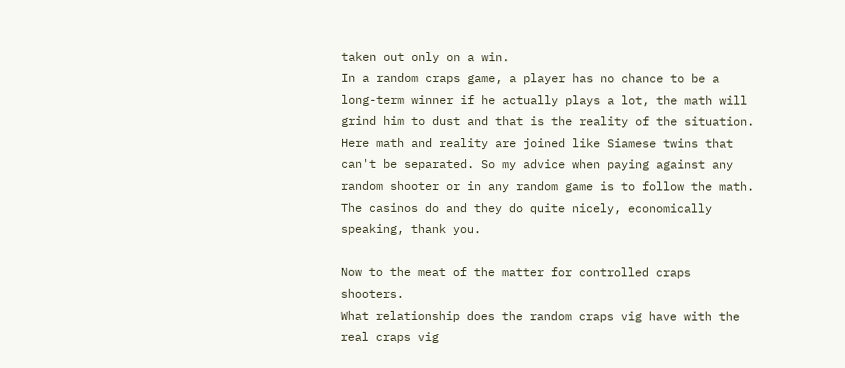taken out only on a win.
In a random craps game, a player has no chance to be a long-term winner if he actually plays a lot, the math will grind him to dust and that is the reality of the situation.
Here math and reality are joined like Siamese twins that can't be separated. So my advice when paying against any random shooter or in any random game is to follow the math. The casinos do and they do quite nicely, economically speaking, thank you.

Now to the meat of the matter for controlled craps shooters.
What relationship does the random craps vig have with the real craps vig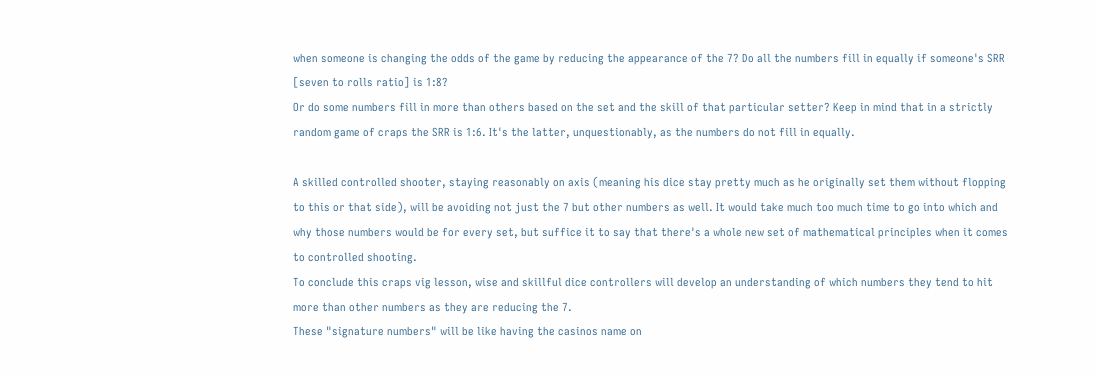when someone is changing the odds of the game by reducing the appearance of the 7? Do all the numbers fill in equally if someone's SRR [seven to rolls ratio] is 1:8?
Or do some numbers fill in more than others based on the set and the skill of that particular setter? Keep in mind that in a strictly random game of craps the SRR is 1:6. It's the latter, unquestionably, as the numbers do not fill in equally.

A skilled controlled shooter, staying reasonably on axis (meaning his dice stay pretty much as he originally set them without flopping to this or that side), will be avoiding not just the 7 but other numbers as well. It would take much too much time to go into which and why those numbers would be for every set, but suffice it to say that there's a whole new set of mathematical principles when it comes to controlled shooting.
To conclude this craps vig lesson, wise and skillful dice controllers will develop an understanding of which numbers they tend to hit more than other numbers as they are reducing the 7.
These "signature numbers" will be like having the casinos name on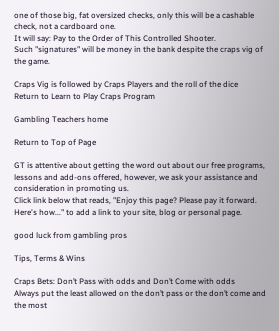one of those big, fat oversized checks, only this will be a cashable check, not a cardboard one.
It will say: Pay to the Order of This Controlled Shooter.
Such "signatures" will be money in the bank despite the craps vig of the game.

Craps Vig is followed by Craps Players and the roll of the dice
Return to Learn to Play Craps Program

Gambling Teachers home

Return to Top of Page

GT is attentive about getting the word out about our free programs, lessons and add-ons offered, however, we ask your assistance and consideration in promoting us.
Click link below that reads, "Enjoy this page? Please pay it forward. Here's how..." to add a link to your site, blog or personal page.

good luck from gambling pros

Tips, Terms & Wins

Craps Bets: Don’t Pass with odds and Don’t Come with odds
Always put the least allowed on the don’t pass or the don’t come and the most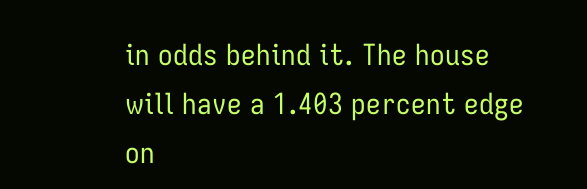in odds behind it. The house will have a 1.403 percent edge on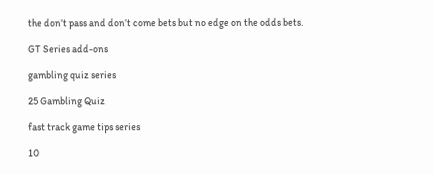the don’t pass and don’t come bets but no edge on the odds bets.

GT Series add-ons

gambling quiz series

25 Gambling Quiz

fast track game tips series

10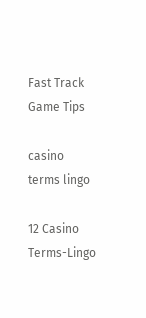Fast Track Game Tips

casino terms lingo

12 Casino Terms-Lingo